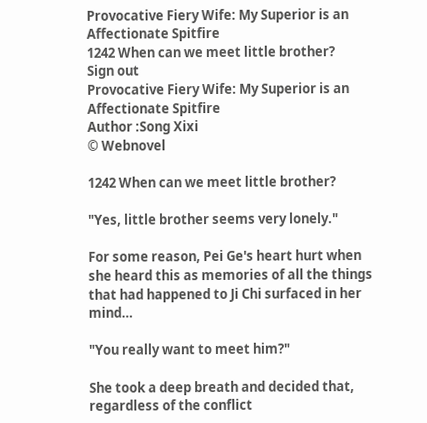Provocative Fiery Wife: My Superior is an Affectionate Spitfire
1242 When can we meet little brother?
Sign out
Provocative Fiery Wife: My Superior is an Affectionate Spitfire
Author :Song Xixi
© Webnovel

1242 When can we meet little brother?

"Yes, little brother seems very lonely."

For some reason, Pei Ge's heart hurt when she heard this as memories of all the things that had happened to Ji Chi surfaced in her mind…

"You really want to meet him?"

She took a deep breath and decided that, regardless of the conflict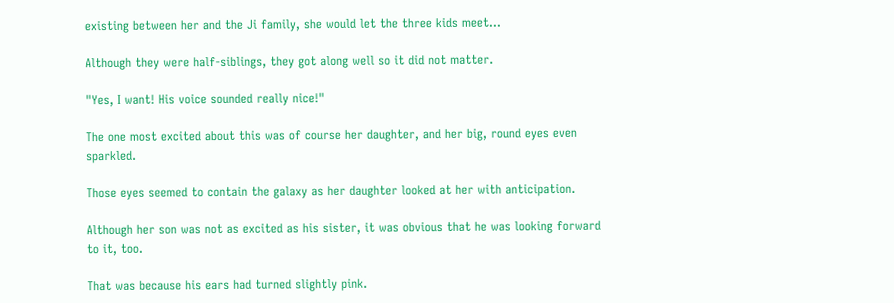existing between her and the Ji family, she would let the three kids meet…

Although they were half-siblings, they got along well so it did not matter.

"Yes, I want! His voice sounded really nice!"

The one most excited about this was of course her daughter, and her big, round eyes even sparkled.

Those eyes seemed to contain the galaxy as her daughter looked at her with anticipation.

Although her son was not as excited as his sister, it was obvious that he was looking forward to it, too.

That was because his ears had turned slightly pink.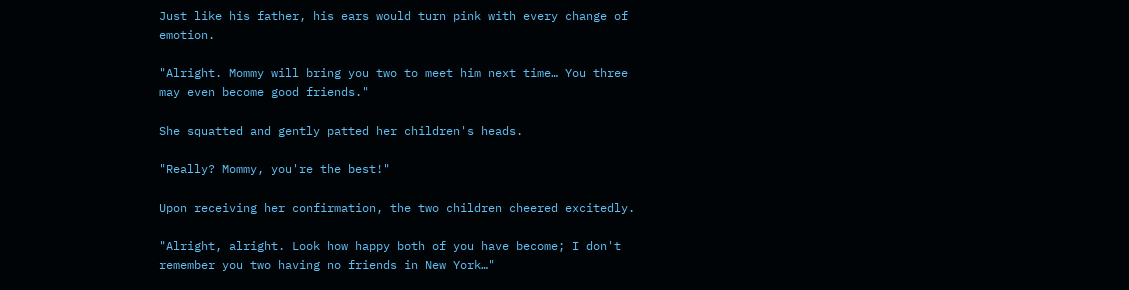Just like his father, his ears would turn pink with every change of emotion.

"Alright. Mommy will bring you two to meet him next time… You three may even become good friends."

She squatted and gently patted her children's heads.

"Really? Mommy, you're the best!"

Upon receiving her confirmation, the two children cheered excitedly.

"Alright, alright. Look how happy both of you have become; I don't remember you two having no friends in New York…"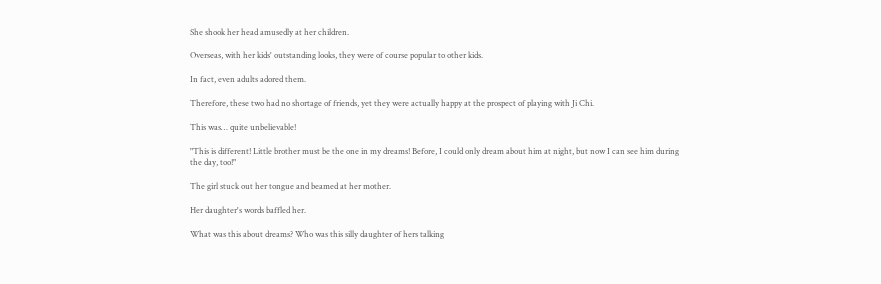She shook her head amusedly at her children.

Overseas, with her kids' outstanding looks, they were of course popular to other kids.

In fact, even adults adored them.

Therefore, these two had no shortage of friends, yet they were actually happy at the prospect of playing with Ji Chi.

This was… quite unbelievable!

"This is different! Little brother must be the one in my dreams! Before, I could only dream about him at night, but now I can see him during the day, too!"

The girl stuck out her tongue and beamed at her mother.

Her daughter's words baffled her.

What was this about dreams? Who was this silly daughter of hers talking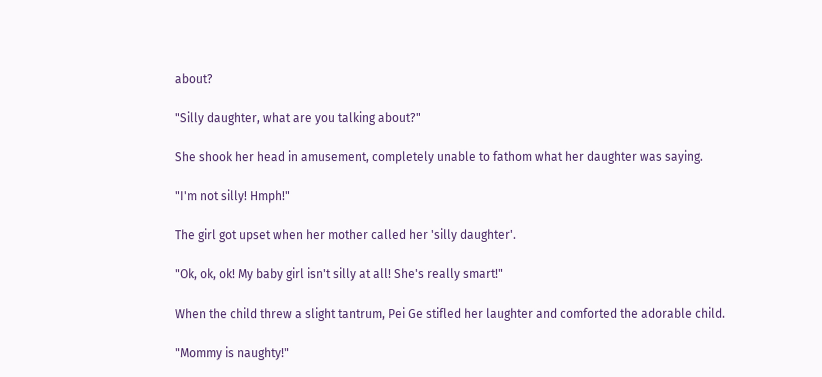about?

"Silly daughter, what are you talking about?"

She shook her head in amusement, completely unable to fathom what her daughter was saying.

"I'm not silly! Hmph!"

The girl got upset when her mother called her 'silly daughter'.

"Ok, ok, ok! My baby girl isn't silly at all! She's really smart!"

When the child threw a slight tantrum, Pei Ge stifled her laughter and comforted the adorable child.

"Mommy is naughty!"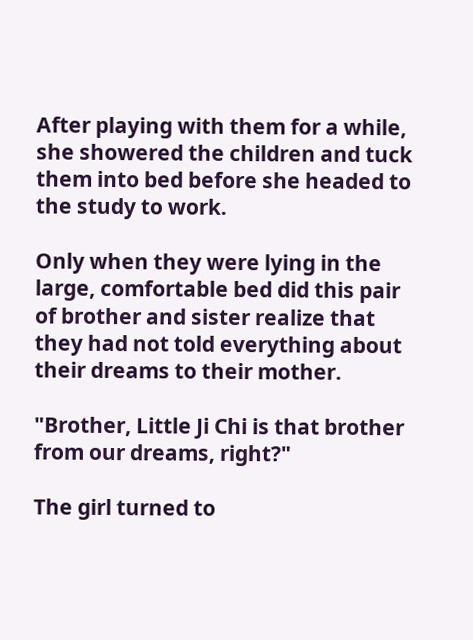After playing with them for a while, she showered the children and tuck them into bed before she headed to the study to work.

Only when they were lying in the large, comfortable bed did this pair of brother and sister realize that they had not told everything about their dreams to their mother.

"Brother, Little Ji Chi is that brother from our dreams, right?"

The girl turned to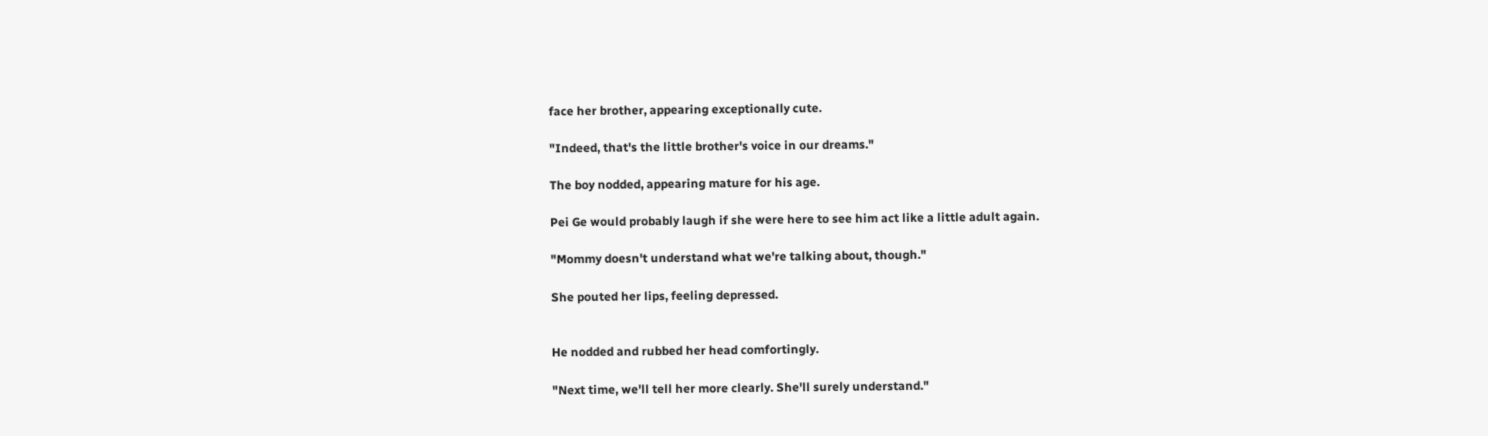face her brother, appearing exceptionally cute.

"Indeed, that's the little brother's voice in our dreams."

The boy nodded, appearing mature for his age.

Pei Ge would probably laugh if she were here to see him act like a little adult again.

"Mommy doesn't understand what we're talking about, though."

She pouted her lips, feeling depressed.


He nodded and rubbed her head comfortingly.

"Next time, we'll tell her more clearly. She'll surely understand."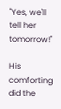"Yes, we'll tell her tomorrow!"

His comforting did the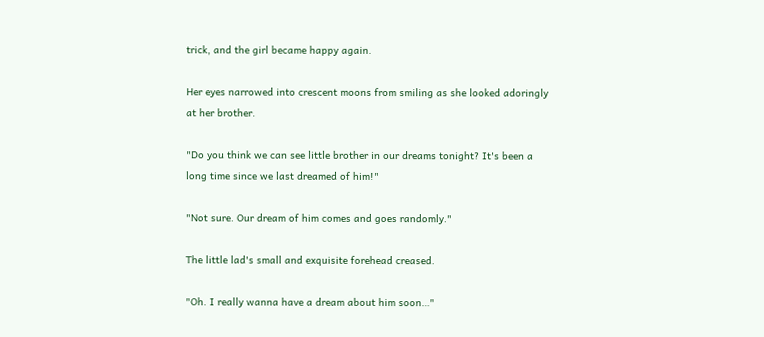trick, and the girl became happy again.

Her eyes narrowed into crescent moons from smiling as she looked adoringly at her brother.

"Do you think we can see little brother in our dreams tonight? It's been a long time since we last dreamed of him!"

"Not sure. Our dream of him comes and goes randomly."

The little lad's small and exquisite forehead creased.

"Oh. I really wanna have a dream about him soon…"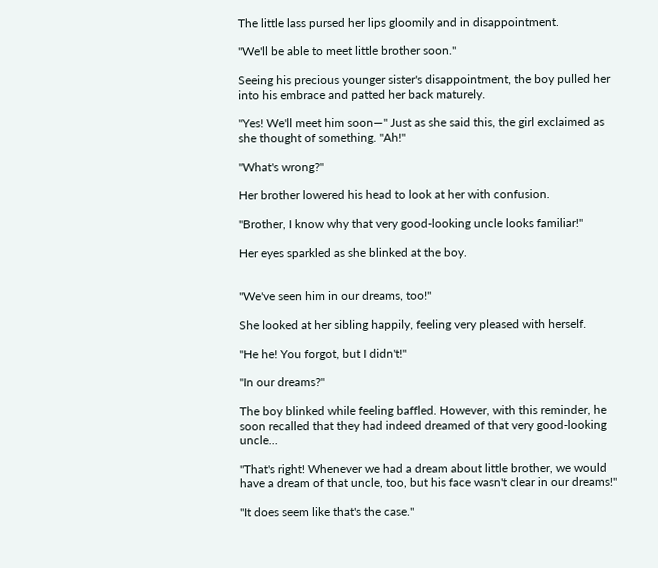The little lass pursed her lips gloomily and in disappointment.

"We'll be able to meet little brother soon."

Seeing his precious younger sister's disappointment, the boy pulled her into his embrace and patted her back maturely.

"Yes! We'll meet him soon—" Just as she said this, the girl exclaimed as she thought of something. "Ah!"

"What's wrong?"

Her brother lowered his head to look at her with confusion.

"Brother, I know why that very good-looking uncle looks familiar!"

Her eyes sparkled as she blinked at the boy.


"We've seen him in our dreams, too!"

She looked at her sibling happily, feeling very pleased with herself.

"He he! You forgot, but I didn't!"

"In our dreams?"

The boy blinked while feeling baffled. However, with this reminder, he soon recalled that they had indeed dreamed of that very good-looking uncle…

"That's right! Whenever we had a dream about little brother, we would have a dream of that uncle, too, but his face wasn't clear in our dreams!"

"It does seem like that's the case."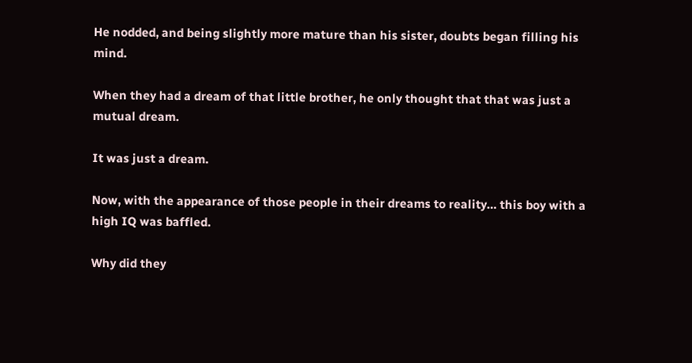He nodded, and being slightly more mature than his sister, doubts began filling his mind.

When they had a dream of that little brother, he only thought that that was just a mutual dream.

It was just a dream.

Now, with the appearance of those people in their dreams to reality… this boy with a high IQ was baffled.

Why did they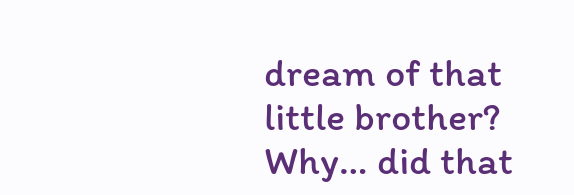dream of that little brother? Why… did that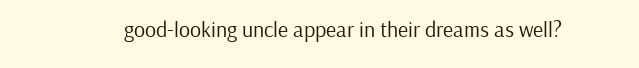good-looking uncle appear in their dreams as well?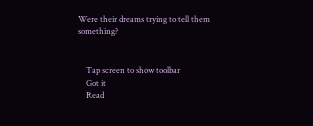Were their dreams trying to tell them something?


    Tap screen to show toolbar
    Got it
    Read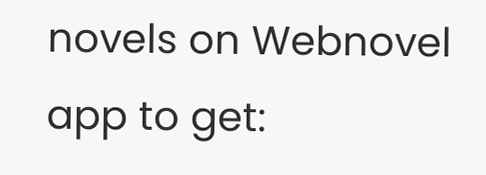novels on Webnovel app to get: